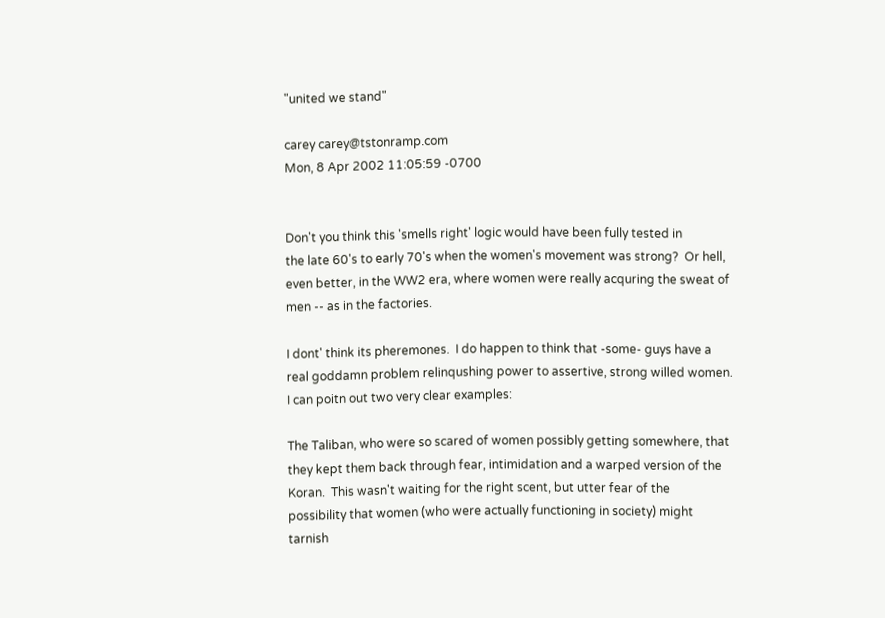"united we stand"

carey carey@tstonramp.com
Mon, 8 Apr 2002 11:05:59 -0700


Don't you think this 'smells right' logic would have been fully tested in
the late 60's to early 70's when the women's movement was strong?  Or hell,
even better, in the WW2 era, where women were really acquring the sweat of
men -- as in the factories.

I dont' think its pheremones.  I do happen to think that -some- guys have a
real goddamn problem relinqushing power to assertive, strong willed women.
I can poitn out two very clear examples:

The Taliban, who were so scared of women possibly getting somewhere, that
they kept them back through fear, intimidation and a warped version of the
Koran.  This wasn't waiting for the right scent, but utter fear of the
possibility that women (who were actually functioning in society) might
tarnish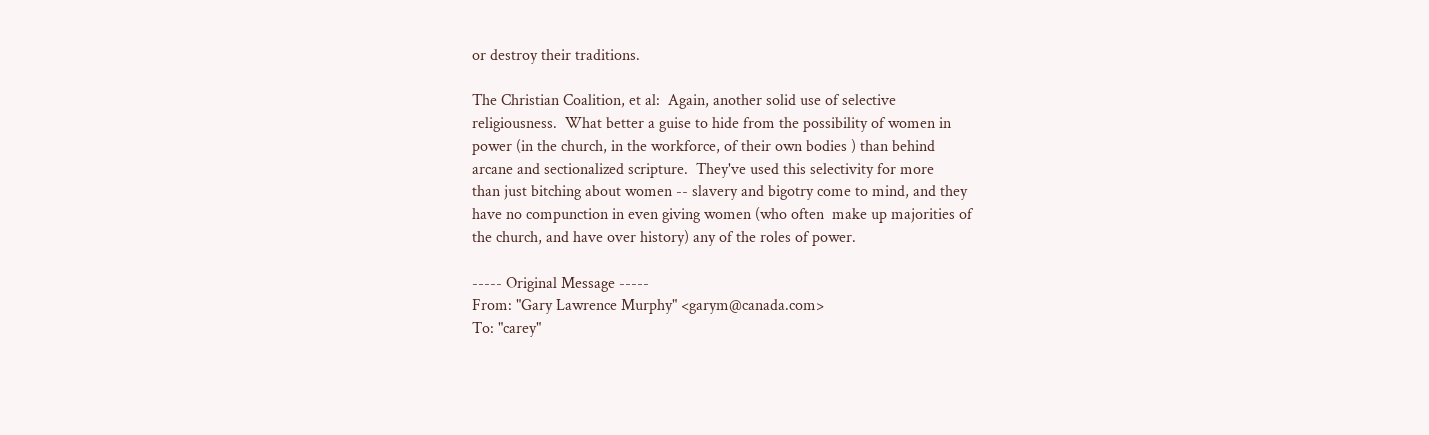or destroy their traditions.

The Christian Coalition, et al:  Again, another solid use of selective
religiousness.  What better a guise to hide from the possibility of women in
power (in the church, in the workforce, of their own bodies ) than behind
arcane and sectionalized scripture.  They've used this selectivity for more
than just bitching about women -- slavery and bigotry come to mind, and they
have no compunction in even giving women (who often  make up majorities of
the church, and have over history) any of the roles of power.

----- Original Message -----
From: "Gary Lawrence Murphy" <garym@canada.com>
To: "carey"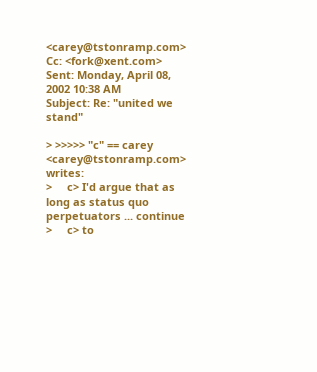<carey@tstonramp.com>
Cc: <fork@xent.com>
Sent: Monday, April 08, 2002 10:38 AM
Subject: Re: "united we stand"

> >>>>> "c" == carey  <carey@tstonramp.com> writes:
>     c> I'd argue that as long as status quo perpetuators ... continue
>     c> to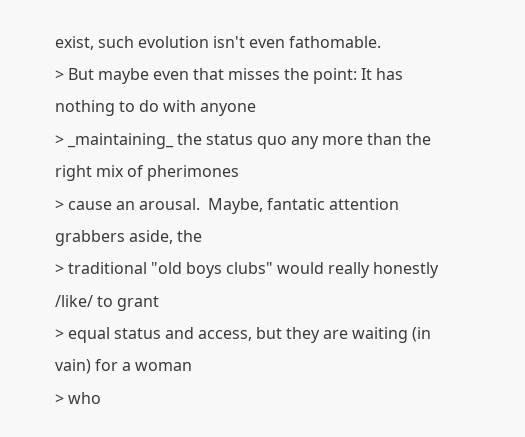exist, such evolution isn't even fathomable.
> But maybe even that misses the point: It has nothing to do with anyone
> _maintaining_ the status quo any more than the right mix of pherimones
> cause an arousal.  Maybe, fantatic attention grabbers aside, the
> traditional "old boys clubs" would really honestly /like/ to grant
> equal status and access, but they are waiting (in vain) for a woman
> who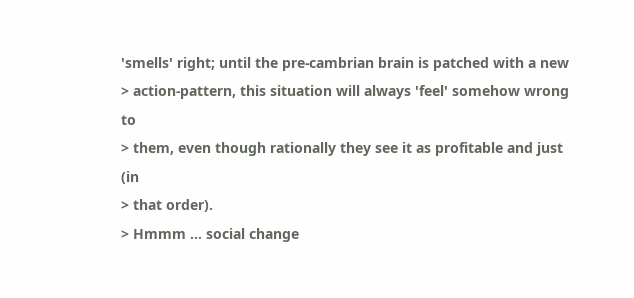'smells' right; until the pre-cambrian brain is patched with a new
> action-pattern, this situation will always 'feel' somehow wrong to
> them, even though rationally they see it as profitable and just (in
> that order).
> Hmmm ... social change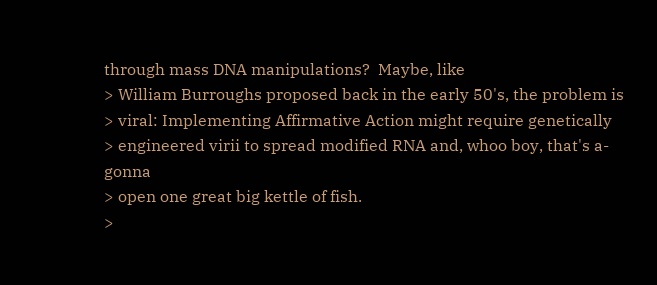through mass DNA manipulations?  Maybe, like
> William Burroughs proposed back in the early 50's, the problem is
> viral: Implementing Affirmative Action might require genetically
> engineered virii to spread modified RNA and, whoo boy, that's a-gonna
> open one great big kettle of fish.
>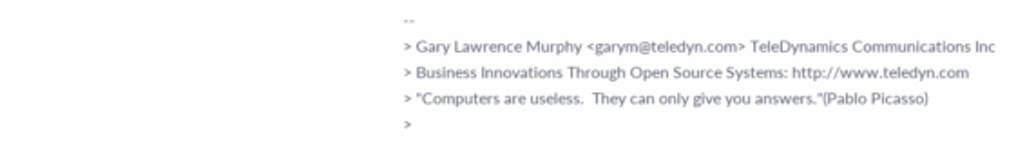--
> Gary Lawrence Murphy <garym@teledyn.com> TeleDynamics Communications Inc
> Business Innovations Through Open Source Systems: http://www.teledyn.com
> "Computers are useless.  They can only give you answers."(Pablo Picasso)
>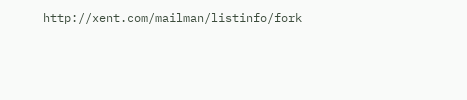http://xent.com/mailman/listinfo/fork